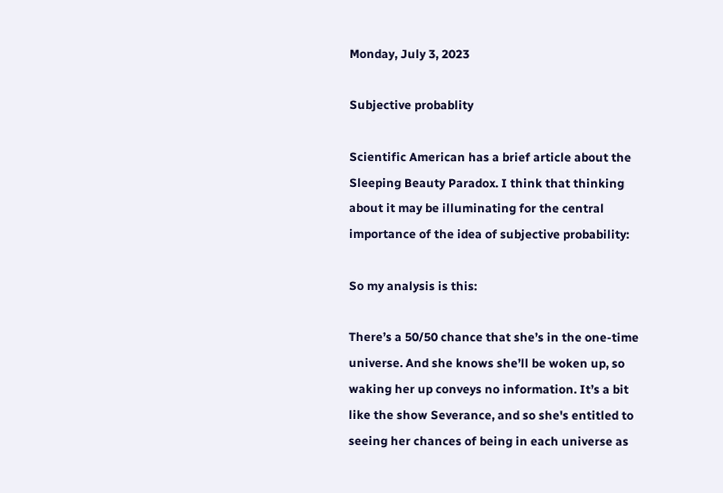Monday, July 3, 2023

Subjective probablity

Scientific American has a brief article about the Sleeping Beauty Paradox. I think that thinking about it may be illuminating for the central importance of the idea of subjective probability:

So my analysis is this:

There’s a 50/50 chance that she’s in the one-time universe. And she knows she’ll be woken up, so waking her up conveys no information. It’s a bit like the show Severance, and so she's entitled to seeing her chances of being in each universe as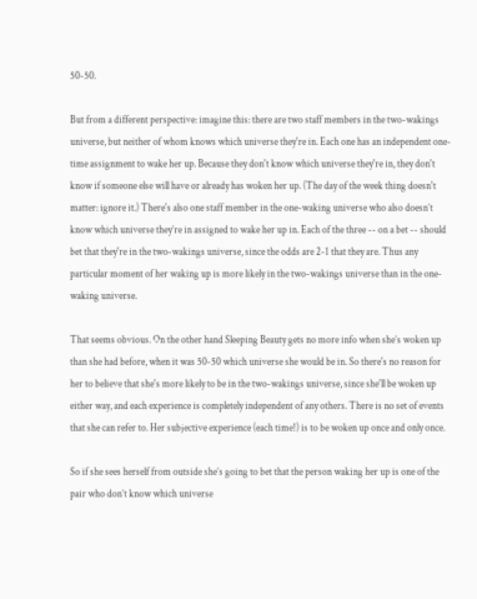50-50.

But from a different perspective: imagine this: there are two staff members in the two-wakings universe, but neither of whom knows which universe they're in. Each one has an independent one-time assignment to wake her up. Because they don't know which universe they're in, they don't know if someone else will have or already has woken her up. (The day of the week thing doesn't matter: ignore it.) There's also one staff member in the one-waking universe who also doesn’t know which universe they’re in assigned to wake her up in. Each of the three -- on a bet -- should bet that they're in the two-wakings universe, since the odds are 2-1 that they are. Thus any particular moment of her waking up is more likely in the two-wakings universe than in the one-waking universe.

That seems obvious. On the other hand Sleeping Beauty gets no more info when she’s woken up than she had before, when it was 50-50 which universe she would be in. So there's no reason for her to believe that she's more likely to be in the two-wakings universe, since she'll be woken up either way, and each experience is completely independent of any others. There is no set of events that she can refer to. Her subjective experience (each time!) is to be woken up once and only once.

So if she sees herself from outside she’s going to bet that the person waking her up is one of the pair who don’t know which universe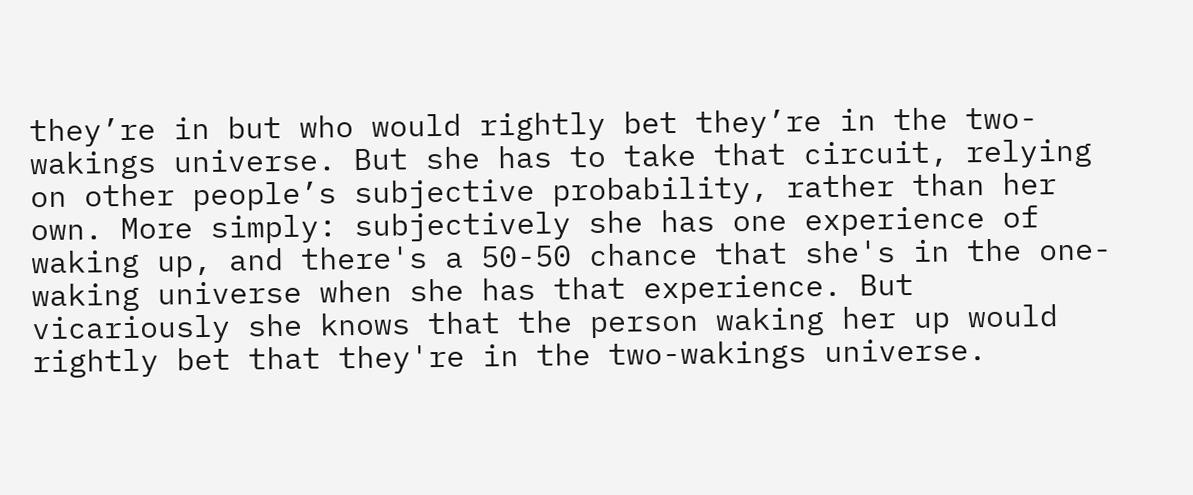they’re in but who would rightly bet they’re in the two-wakings universe. But she has to take that circuit, relying on other people’s subjective probability, rather than her own. More simply: subjectively she has one experience of waking up, and there's a 50-50 chance that she's in the one-waking universe when she has that experience. But vicariously she knows that the person waking her up would rightly bet that they're in the two-wakings universe.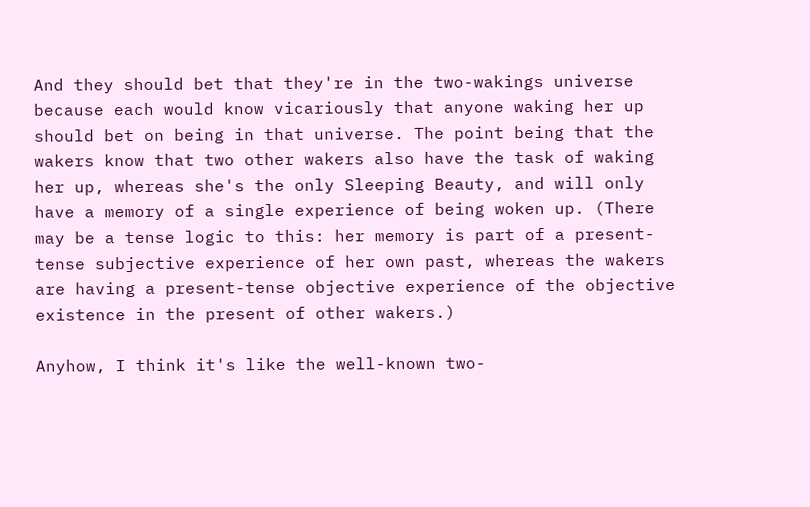And they should bet that they're in the two-wakings universe because each would know vicariously that anyone waking her up should bet on being in that universe. The point being that the wakers know that two other wakers also have the task of waking her up, whereas she's the only Sleeping Beauty, and will only have a memory of a single experience of being woken up. (There may be a tense logic to this: her memory is part of a present-tense subjective experience of her own past, whereas the wakers are having a present-tense objective experience of the objective existence in the present of other wakers.)

Anyhow, I think it's like the well-known two-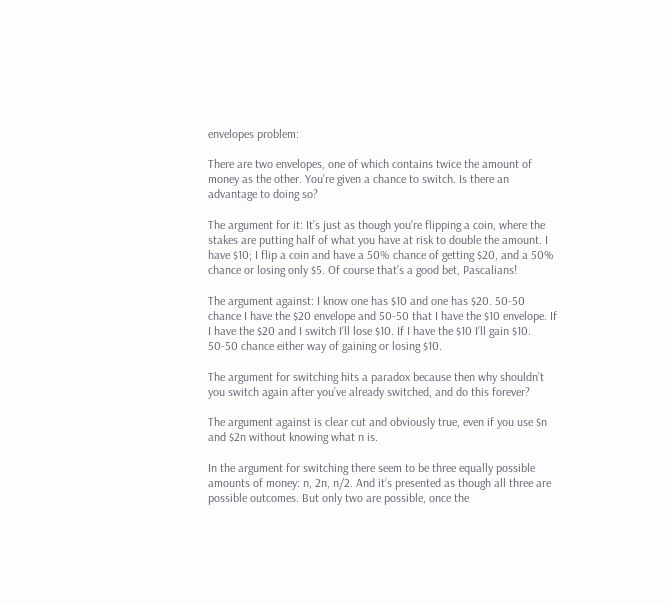envelopes problem:

There are two envelopes, one of which contains twice the amount of money as the other. You’re given a chance to switch. Is there an advantage to doing so?

The argument for it: It’s just as though you’re flipping a coin, where the stakes are putting half of what you have at risk to double the amount. I have $10; I flip a coin and have a 50% chance of getting $20, and a 50% chance or losing only $5. Of course that’s a good bet, Pascalians!

The argument against: I know one has $10 and one has $20. 50-50 chance I have the $20 envelope and 50-50 that I have the $10 envelope. If I have the $20 and I switch I’ll lose $10. If I have the $10 I’ll gain $10. 50-50 chance either way of gaining or losing $10.

The argument for switching hits a paradox because then why shouldn’t you switch again after you’ve already switched, and do this forever?

The argument against is clear cut and obviously true, even if you use $n and $2n without knowing what n is.

In the argument for switching there seem to be three equally possible amounts of money: n, 2n, n/2. And it’s presented as though all three are possible outcomes. But only two are possible, once the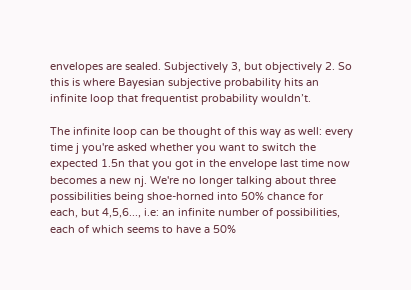envelopes are sealed. Subjectively 3, but objectively 2. So this is where Bayesian subjective probability hits an infinite loop that frequentist probability wouldn’t.

The infinite loop can be thought of this way as well: every time j you're asked whether you want to switch the expected 1.5n that you got in the envelope last time now becomes a new nj. We're no longer talking about three possibilities being shoe-horned into 50% chance for each, but 4,5,6..., i.e: an infinite number of possibilities, each of which seems to have a 50%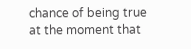chance of being true at the moment that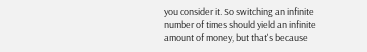you consider it. So switching an infinite number of times should yield an infinite amount of money, but that's because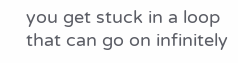you get stuck in a loop that can go on infinitely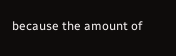because the amount of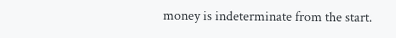money is indeterminate from the start.